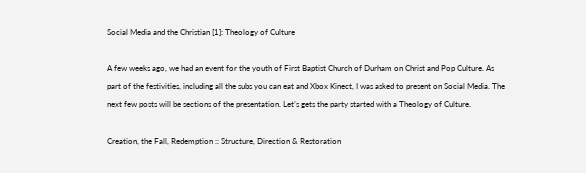Social Media and the Christian [1]: Theology of Culture

A few weeks ago, we had an event for the youth of First Baptist Church of Durham on Christ and Pop Culture. As part of the festivities, including all the subs you can eat and Xbox Kinect, I was asked to present on Social Media. The next few posts will be sections of the presentation. Let’s gets the party started with a Theology of Culture.

Creation, the Fall, Redemption :: Structure, Direction & Restoration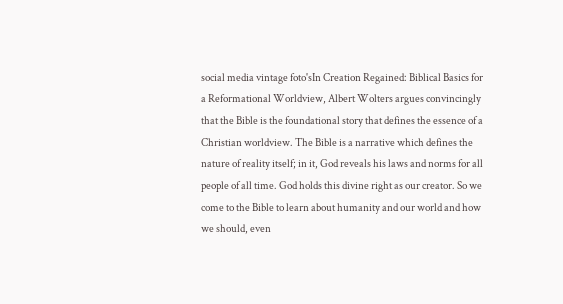social media vintage foto'sIn Creation Regained: Biblical Basics for a Reformational Worldview, Albert Wolters argues convincingly that the Bible is the foundational story that defines the essence of a Christian worldview. The Bible is a narrative which defines the nature of reality itself; in it, God reveals his laws and norms for all people of all time. God holds this divine right as our creator. So we come to the Bible to learn about humanity and our world and how we should, even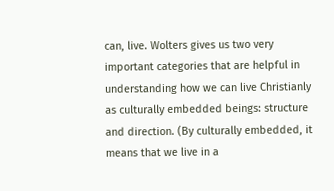can, live. Wolters gives us two very important categories that are helpful in understanding how we can live Christianly as culturally embedded beings: structure and direction. (By culturally embedded, it means that we live in a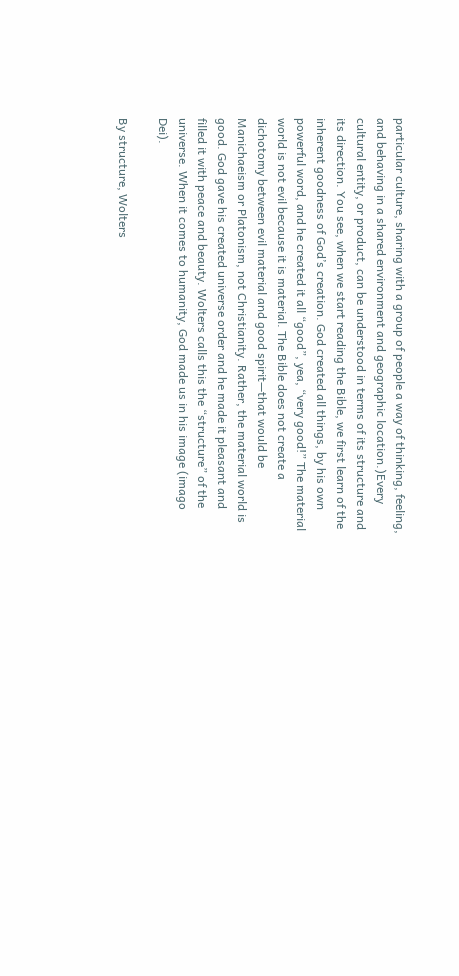particular culture, sharing with a group of people a way of thinking, feeling, and behaving in a shared environment and geographic location.)Every cultural entity, or product, can be understood in terms of its structure and its direction. You see, when we start reading the Bible, we first learn of the inherent goodness of God’s creation. God created all things, by his own powerful word, and he created it all “good”, yea, “very good!” The material world is not evil because it is material. The Bible does not create a dichotomy between evil material and good spirit—that would be Manichaeism or Platonism, not Christianity. Rather, the material world is good. God gave his created universe order and he made it pleasant and filled it with peace and beauty. Wolters calls this the “structure” of the universe. When it comes to humanity, God made us in his image (imago Dei).

By structure, Wolters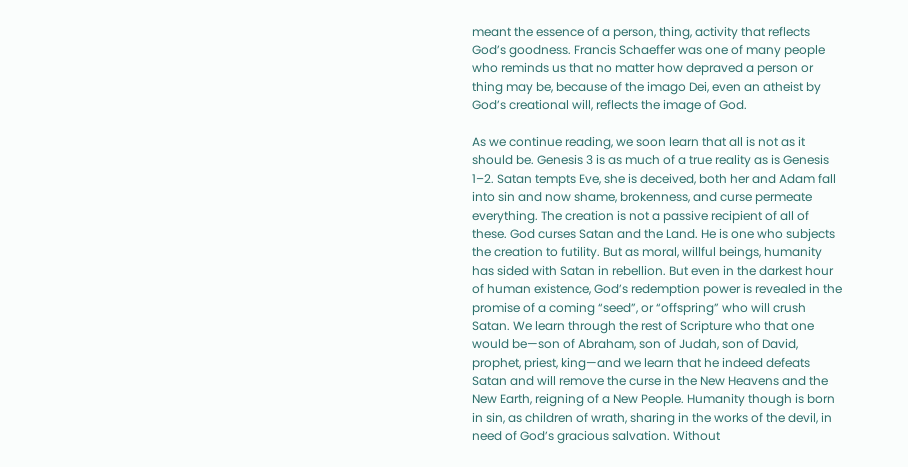meant the essence of a person, thing, activity that reflects God’s goodness. Francis Schaeffer was one of many people who reminds us that no matter how depraved a person or thing may be, because of the imago Dei, even an atheist by God’s creational will, reflects the image of God.

As we continue reading, we soon learn that all is not as it should be. Genesis 3 is as much of a true reality as is Genesis 1–2. Satan tempts Eve, she is deceived, both her and Adam fall into sin and now shame, brokenness, and curse permeate everything. The creation is not a passive recipient of all of these. God curses Satan and the Land. He is one who subjects the creation to futility. But as moral, willful beings, humanity has sided with Satan in rebellion. But even in the darkest hour of human existence, God’s redemption power is revealed in the promise of a coming “seed”, or “offspring” who will crush Satan. We learn through the rest of Scripture who that one would be—son of Abraham, son of Judah, son of David, prophet, priest, king—and we learn that he indeed defeats Satan and will remove the curse in the New Heavens and the New Earth, reigning of a New People. Humanity though is born in sin, as children of wrath, sharing in the works of the devil, in need of God’s gracious salvation. Without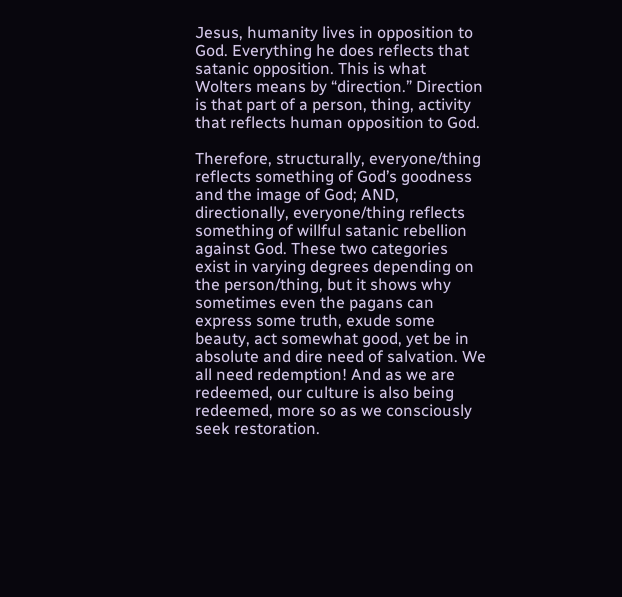Jesus, humanity lives in opposition to God. Everything he does reflects that satanic opposition. This is what Wolters means by “direction.” Direction is that part of a person, thing, activity that reflects human opposition to God.

Therefore, structurally, everyone/thing reflects something of God’s goodness and the image of God; AND, directionally, everyone/thing reflects something of willful satanic rebellion against God. These two categories exist in varying degrees depending on the person/thing, but it shows why sometimes even the pagans can express some truth, exude some beauty, act somewhat good, yet be in absolute and dire need of salvation. We all need redemption! And as we are redeemed, our culture is also being redeemed, more so as we consciously seek restoration.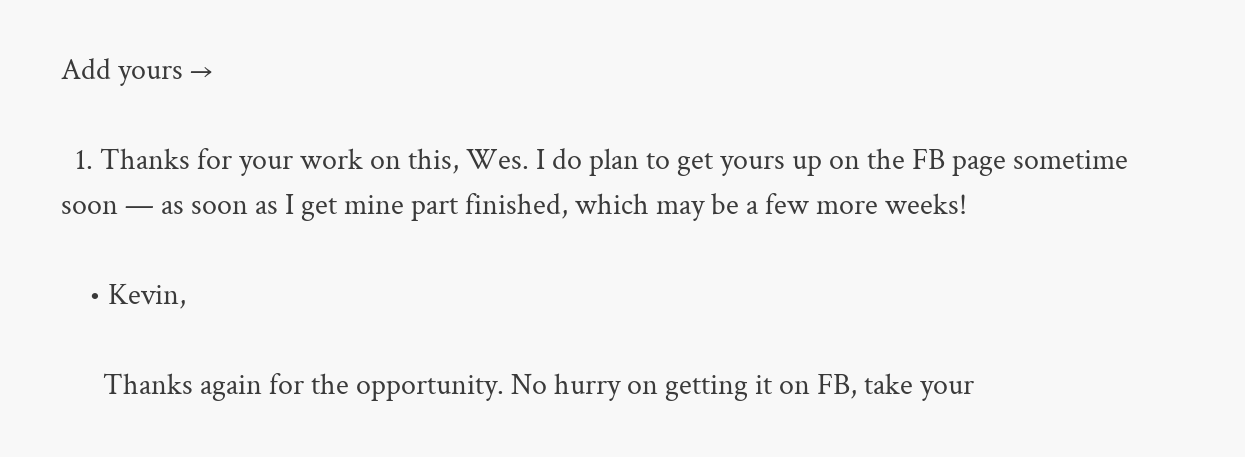Add yours →

  1. Thanks for your work on this, Wes. I do plan to get yours up on the FB page sometime soon — as soon as I get mine part finished, which may be a few more weeks!

    • Kevin,

      Thanks again for the opportunity. No hurry on getting it on FB, take your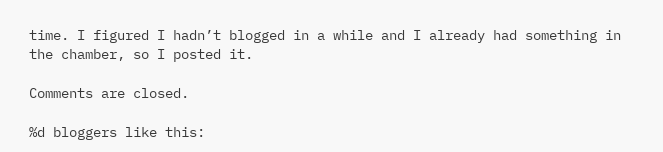time. I figured I hadn’t blogged in a while and I already had something in the chamber, so I posted it.

Comments are closed.

%d bloggers like this: